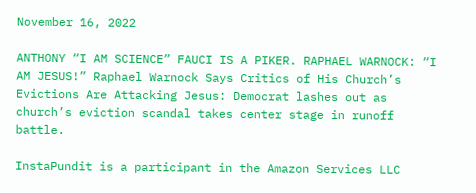November 16, 2022

ANTHONY “I AM SCIENCE” FAUCI IS A PIKER. RAPHAEL WARNOCK: “I AM JESUS!” Raphael Warnock Says Critics of His Church’s Evictions Are Attacking Jesus: Democrat lashes out as church’s eviction scandal takes center stage in runoff battle.

InstaPundit is a participant in the Amazon Services LLC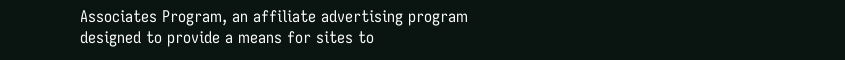Associates Program, an affiliate advertising program designed to provide a means for sites to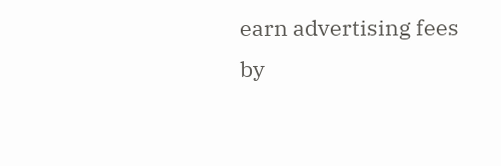earn advertising fees by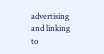advertising and linking to